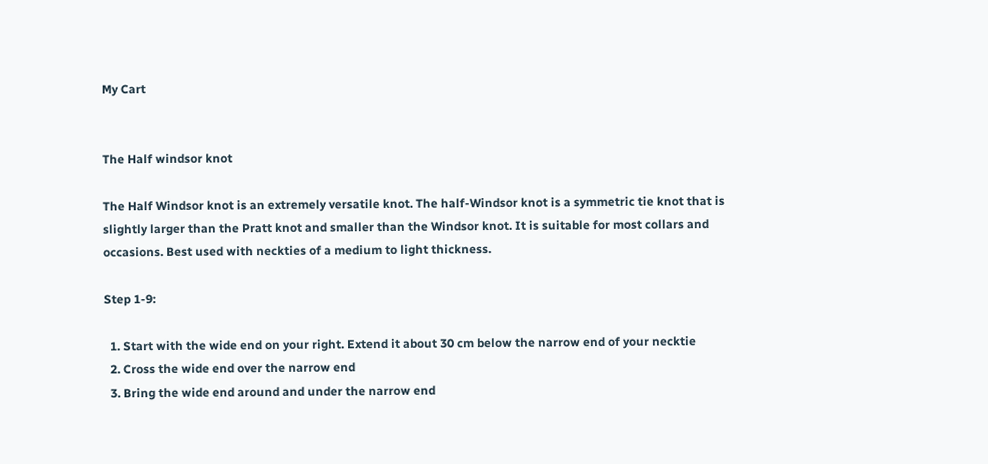My Cart


The Half windsor knot

The Half Windsor knot is an extremely versatile knot. The half-Windsor knot is a symmetric tie knot that is slightly larger than the Pratt knot and smaller than the Windsor knot. It is suitable for most collars and occasions. Best used with neckties of a medium to light thickness.

Step 1-9:

  1. Start with the wide end on your right. Extend it about 30 cm below the narrow end of your necktie
  2. Cross the wide end over the narrow end
  3. Bring the wide end around and under the narrow end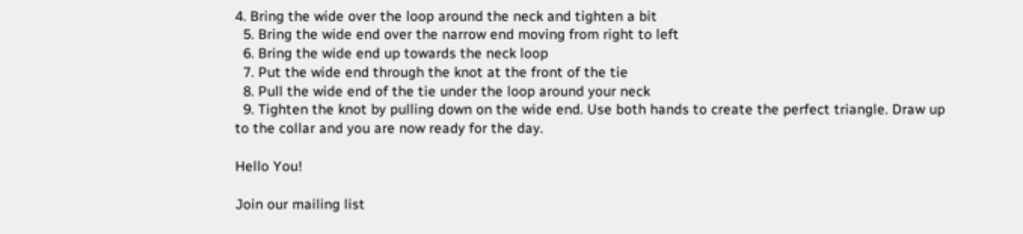4. Bring the wide over the loop around the neck and tighten a bit
  5. Bring the wide end over the narrow end moving from right to left
  6. Bring the wide end up towards the neck loop
  7. Put the wide end through the knot at the front of the tie
  8. Pull the wide end of the tie under the loop around your neck
  9. Tighten the knot by pulling down on the wide end. Use both hands to create the perfect triangle. Draw up to the collar and you are now ready for the day.

Hello You!

Join our mailing list